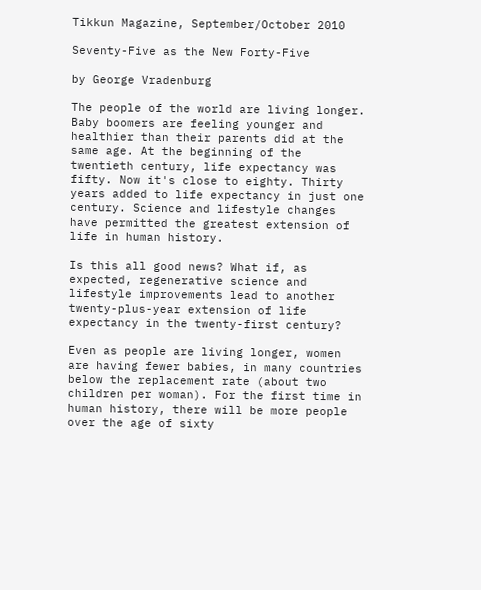Tikkun Magazine, September/October 2010

Seventy-Five as the New Forty-Five

by George Vradenburg

The people of the world are living longer. Baby boomers are feeling younger and healthier than their parents did at the same age. At the beginning of the twentieth century, life expectancy was fifty. Now it's close to eighty. Thirty years added to life expectancy in just one century. Science and lifestyle changes have permitted the greatest extension of life in human history.

Is this all good news? What if, as expected, regenerative science and lifestyle improvements lead to another twenty-plus-year extension of life expectancy in the twenty-first century?

Even as people are living longer, women are having fewer babies, in many countries below the replacement rate (about two children per woman). For the first time in human history, there will be more people over the age of sixty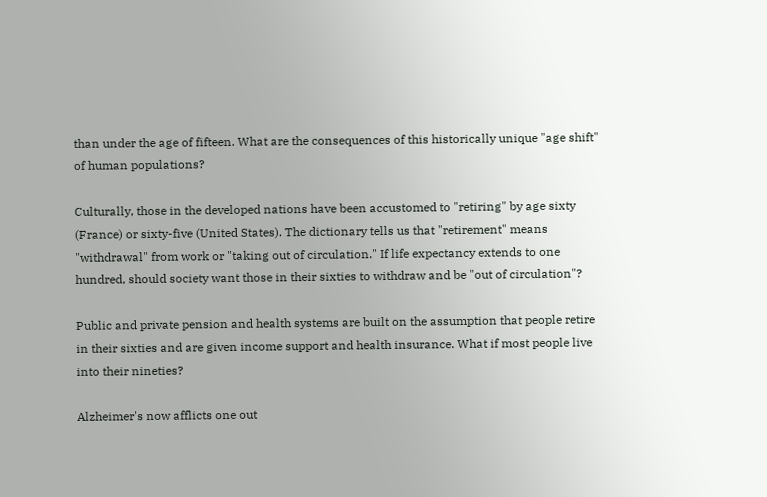than under the age of fifteen. What are the consequences of this historically unique "age shift" of human populations?

Culturally, those in the developed nations have been accustomed to "retiring" by age sixty (France) or sixty-five (United States). The dictionary tells us that "retirement" means "withdrawal" from work or "taking out of circulation." If life expectancy extends to one hundred, should society want those in their sixties to withdraw and be "out of circulation"?

Public and private pension and health systems are built on the assumption that people retire in their sixties and are given income support and health insurance. What if most people live into their nineties?

Alzheimer's now afflicts one out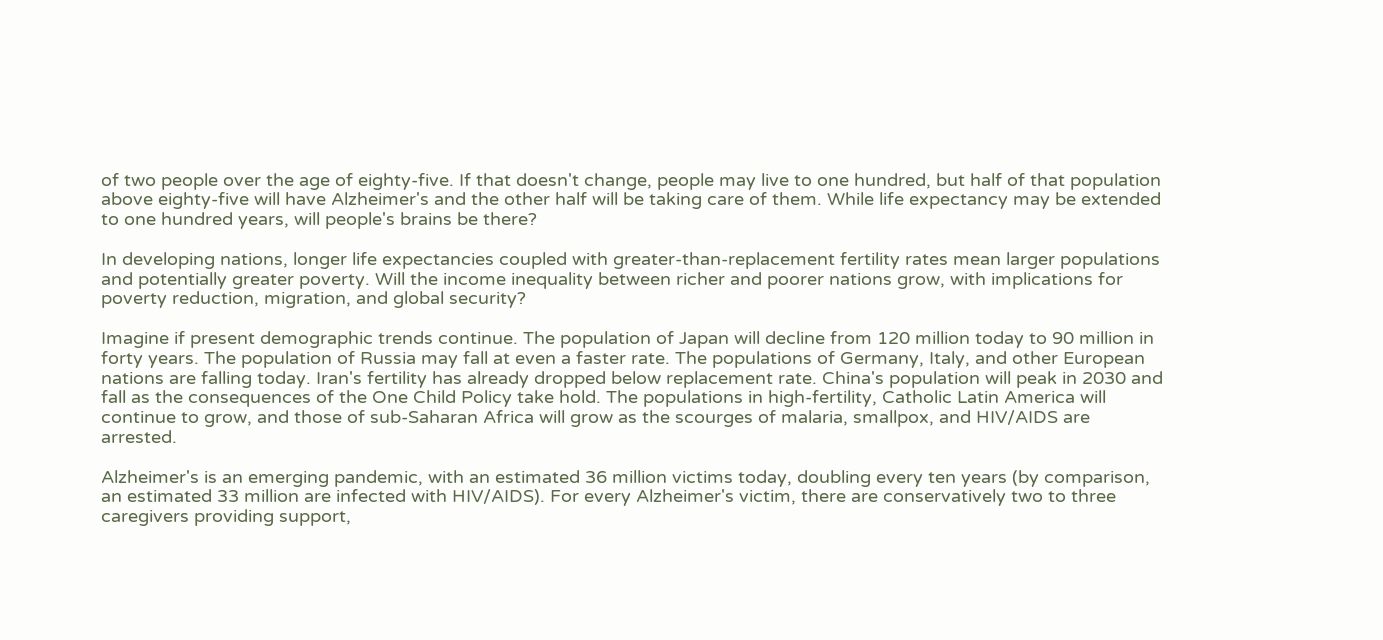of two people over the age of eighty-five. If that doesn't change, people may live to one hundred, but half of that population above eighty-five will have Alzheimer's and the other half will be taking care of them. While life expectancy may be extended to one hundred years, will people's brains be there?

In developing nations, longer life expectancies coupled with greater-than-replacement fertility rates mean larger populations and potentially greater poverty. Will the income inequality between richer and poorer nations grow, with implications for poverty reduction, migration, and global security?

Imagine if present demographic trends continue. The population of Japan will decline from 120 million today to 90 million in forty years. The population of Russia may fall at even a faster rate. The populations of Germany, Italy, and other European nations are falling today. Iran's fertility has already dropped below replacement rate. China's population will peak in 2030 and fall as the consequences of the One Child Policy take hold. The populations in high-fertility, Catholic Latin America will continue to grow, and those of sub-Saharan Africa will grow as the scourges of malaria, smallpox, and HIV/AIDS are arrested.

Alzheimer's is an emerging pandemic, with an estimated 36 million victims today, doubling every ten years (by comparison, an estimated 33 million are infected with HIV/AIDS). For every Alzheimer's victim, there are conservatively two to three caregivers providing support,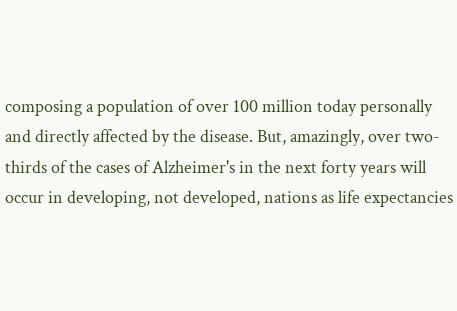composing a population of over 100 million today personally and directly affected by the disease. But, amazingly, over two-thirds of the cases of Alzheimer's in the next forty years will occur in developing, not developed, nations as life expectancies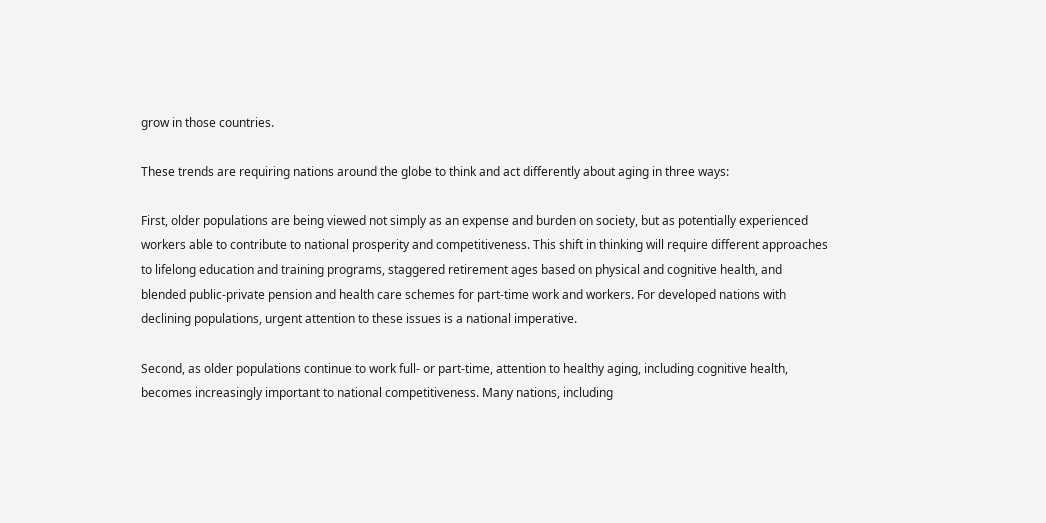grow in those countries.

These trends are requiring nations around the globe to think and act differently about aging in three ways:

First, older populations are being viewed not simply as an expense and burden on society, but as potentially experienced workers able to contribute to national prosperity and competitiveness. This shift in thinking will require different approaches to lifelong education and training programs, staggered retirement ages based on physical and cognitive health, and blended public-private pension and health care schemes for part-time work and workers. For developed nations with declining populations, urgent attention to these issues is a national imperative.

Second, as older populations continue to work full- or part-time, attention to healthy aging, including cognitive health, becomes increasingly important to national competitiveness. Many nations, including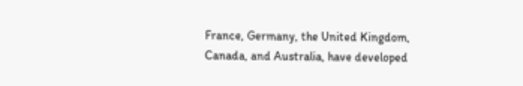France, Germany, the United Kingdom, Canada, and Australia, have developed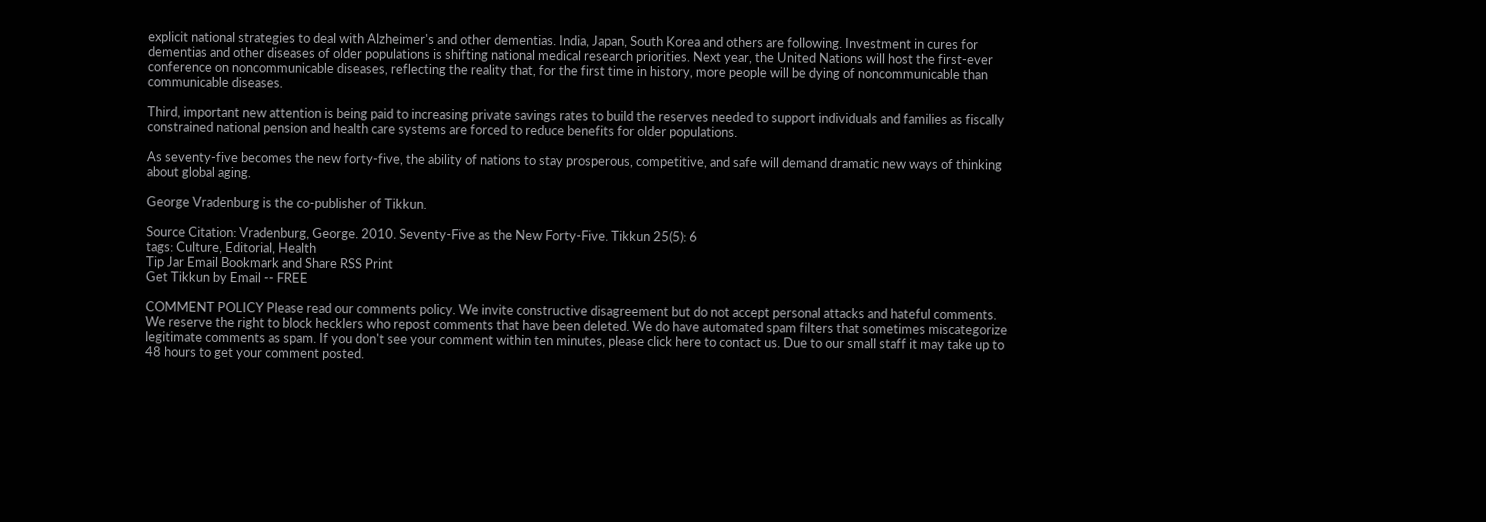explicit national strategies to deal with Alzheimer's and other dementias. India, Japan, South Korea and others are following. Investment in cures for dementias and other diseases of older populations is shifting national medical research priorities. Next year, the United Nations will host the first-ever conference on noncommunicable diseases, reflecting the reality that, for the first time in history, more people will be dying of noncommunicable than communicable diseases.

Third, important new attention is being paid to increasing private savings rates to build the reserves needed to support individuals and families as fiscally constrained national pension and health care systems are forced to reduce benefits for older populations.

As seventy-five becomes the new forty-five, the ability of nations to stay prosperous, competitive, and safe will demand dramatic new ways of thinking about global aging.

George Vradenburg is the co-publisher of Tikkun.

Source Citation: Vradenburg, George. 2010. Seventy-Five as the New Forty-Five. Tikkun 25(5): 6
tags: Culture, Editorial, Health
Tip Jar Email Bookmark and Share RSS Print
Get Tikkun by Email -- FREE

COMMENT POLICY Please read our comments policy. We invite constructive disagreement but do not accept personal attacks and hateful comments. We reserve the right to block hecklers who repost comments that have been deleted. We do have automated spam filters that sometimes miscategorize legitimate comments as spam. If you don't see your comment within ten minutes, please click here to contact us. Due to our small staff it may take up to 48 hours to get your comment posted.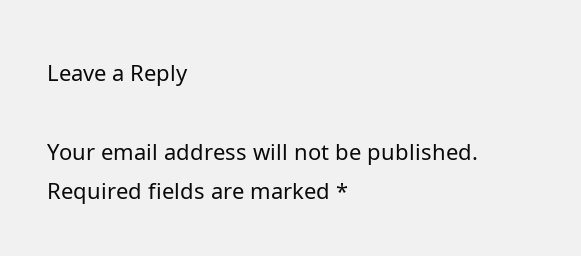Leave a Reply

Your email address will not be published. Required fields are marked *